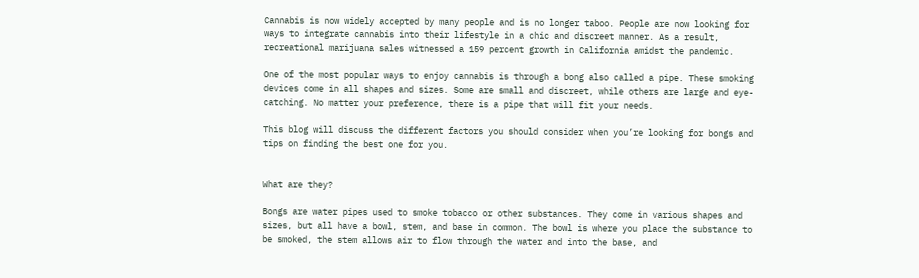Cannabis is now widely accepted by many people and is no longer taboo. People are now looking for ways to integrate cannabis into their lifestyle in a chic and discreet manner. As a result, recreational marijuana sales witnessed a 159 percent growth in California amidst the pandemic.

One of the most popular ways to enjoy cannabis is through a bong also called a pipe. These smoking devices come in all shapes and sizes. Some are small and discreet, while others are large and eye-catching. No matter your preference, there is a pipe that will fit your needs.

This blog will discuss the different factors you should consider when you’re looking for bongs and tips on finding the best one for you.


What are they?

Bongs are water pipes used to smoke tobacco or other substances. They come in various shapes and sizes, but all have a bowl, stem, and base in common. The bowl is where you place the substance to be smoked, the stem allows air to flow through the water and into the base, and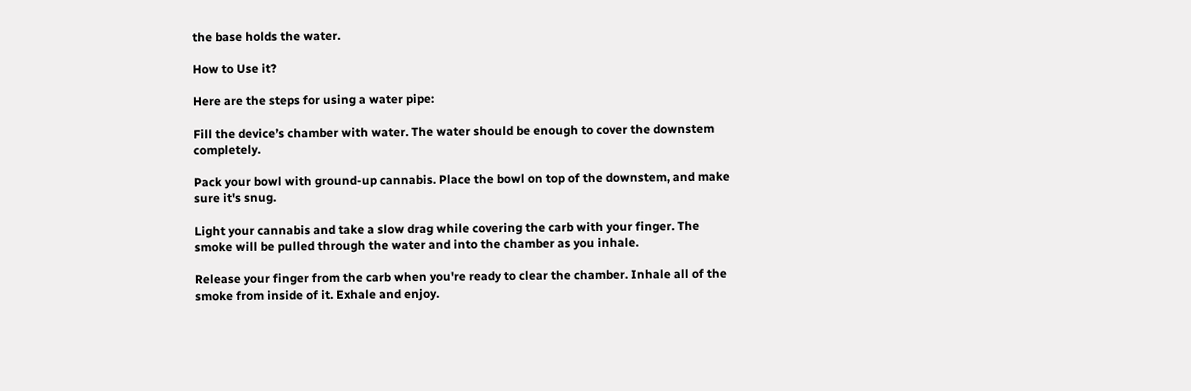the base holds the water.

How to Use it?

Here are the steps for using a water pipe:

Fill the device’s chamber with water. The water should be enough to cover the downstem completely.

Pack your bowl with ground-up cannabis. Place the bowl on top of the downstem, and make sure it's snug.

Light your cannabis and take a slow drag while covering the carb with your finger. The smoke will be pulled through the water and into the chamber as you inhale.

Release your finger from the carb when you're ready to clear the chamber. Inhale all of the smoke from inside of it. Exhale and enjoy.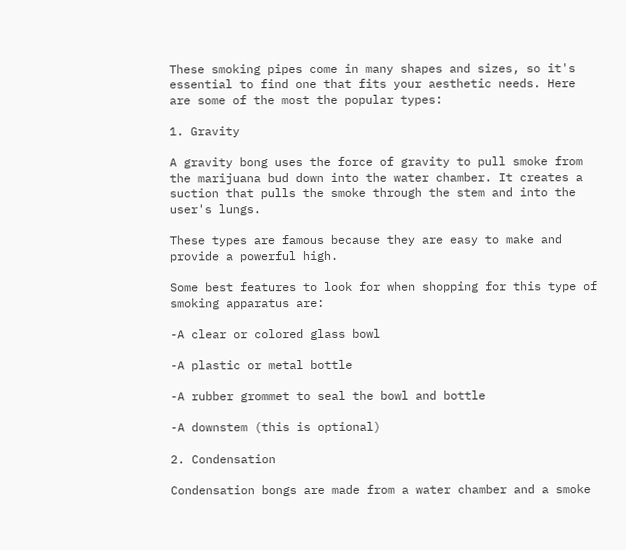These smoking pipes come in many shapes and sizes, so it's essential to find one that fits your aesthetic needs. Here are some of the most the popular types:

1. Gravity

A gravity bong uses the force of gravity to pull smoke from the marijuana bud down into the water chamber. It creates a suction that pulls the smoke through the stem and into the user's lungs.

These types are famous because they are easy to make and provide a powerful high.

Some best features to look for when shopping for this type of smoking apparatus are:

-A clear or colored glass bowl

-A plastic or metal bottle

-A rubber grommet to seal the bowl and bottle

-A downstem (this is optional)

2. Condensation

Condensation bongs are made from a water chamber and a smoke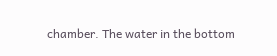chamber. The water in the bottom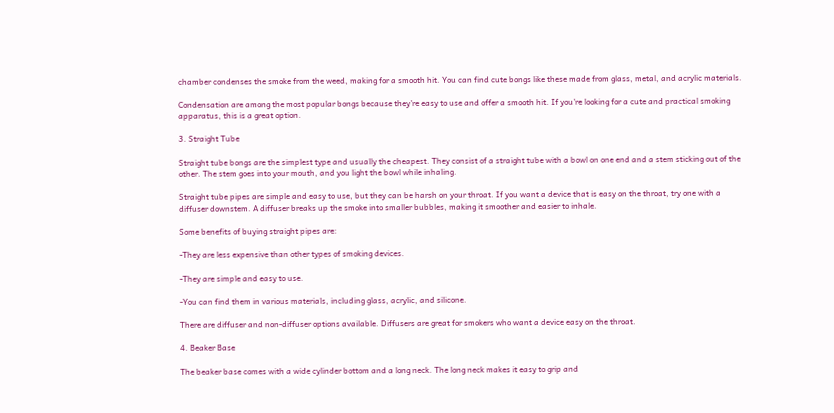chamber condenses the smoke from the weed, making for a smooth hit. You can find cute bongs like these made from glass, metal, and acrylic materials.

Condensation are among the most popular bongs because they're easy to use and offer a smooth hit. If you're looking for a cute and practical smoking apparatus, this is a great option.

3. Straight Tube

Straight tube bongs are the simplest type and usually the cheapest. They consist of a straight tube with a bowl on one end and a stem sticking out of the other. The stem goes into your mouth, and you light the bowl while inhaling.

Straight tube pipes are simple and easy to use, but they can be harsh on your throat. If you want a device that is easy on the throat, try one with a diffuser downstem. A diffuser breaks up the smoke into smaller bubbles, making it smoother and easier to inhale.

Some benefits of buying straight pipes are:

-They are less expensive than other types of smoking devices.

-They are simple and easy to use.

-You can find them in various materials, including glass, acrylic, and silicone.

There are diffuser and non-diffuser options available. Diffusers are great for smokers who want a device easy on the throat.

4. Beaker Base

The beaker base comes with a wide cylinder bottom and a long neck. The long neck makes it easy to grip and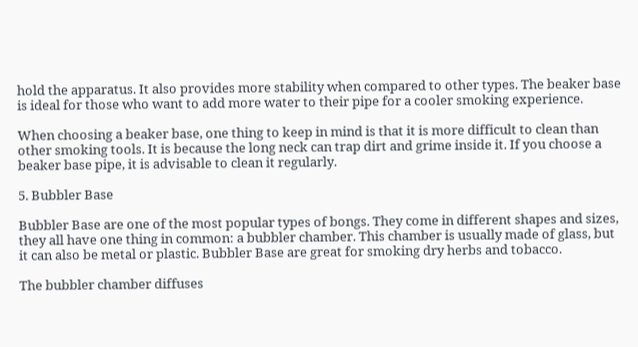hold the apparatus. It also provides more stability when compared to other types. The beaker base is ideal for those who want to add more water to their pipe for a cooler smoking experience.

When choosing a beaker base, one thing to keep in mind is that it is more difficult to clean than other smoking tools. It is because the long neck can trap dirt and grime inside it. If you choose a beaker base pipe, it is advisable to clean it regularly.

5. Bubbler Base

Bubbler Base are one of the most popular types of bongs. They come in different shapes and sizes, they all have one thing in common: a bubbler chamber. This chamber is usually made of glass, but it can also be metal or plastic. Bubbler Base are great for smoking dry herbs and tobacco.

The bubbler chamber diffuses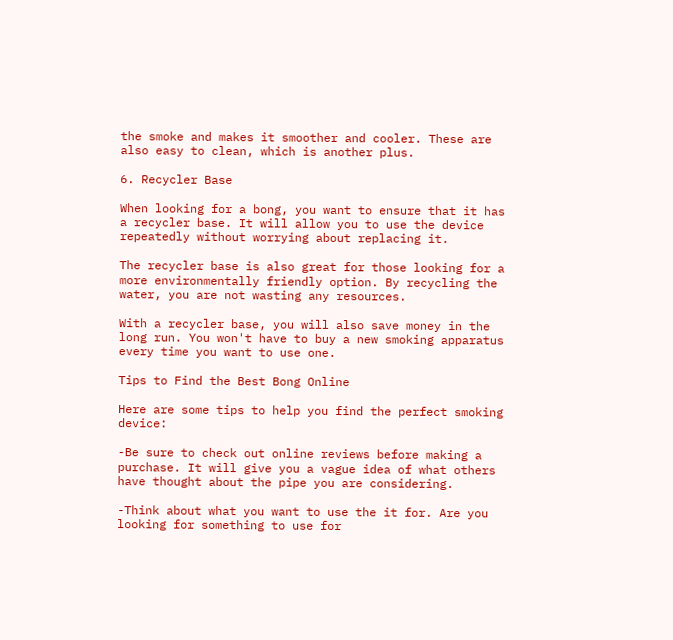the smoke and makes it smoother and cooler. These are also easy to clean, which is another plus.

6. Recycler Base

When looking for a bong, you want to ensure that it has a recycler base. It will allow you to use the device repeatedly without worrying about replacing it.

The recycler base is also great for those looking for a more environmentally friendly option. By recycling the water, you are not wasting any resources.

With a recycler base, you will also save money in the long run. You won't have to buy a new smoking apparatus every time you want to use one.

Tips to Find the Best Bong Online

Here are some tips to help you find the perfect smoking device:

-Be sure to check out online reviews before making a purchase. It will give you a vague idea of what others have thought about the pipe you are considering.

-Think about what you want to use the it for. Are you looking for something to use for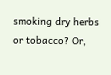smoking dry herbs or tobacco? Or,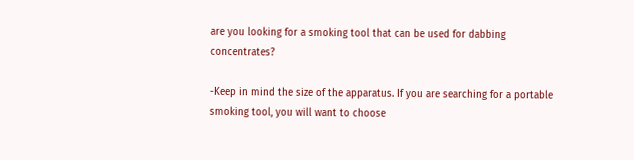are you looking for a smoking tool that can be used for dabbing concentrates?

-Keep in mind the size of the apparatus. If you are searching for a portable smoking tool, you will want to choose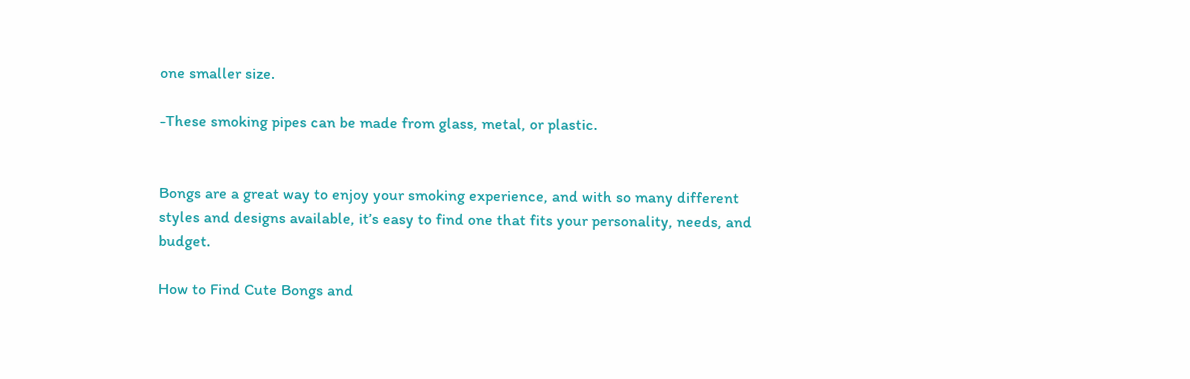one smaller size.

-These smoking pipes can be made from glass, metal, or plastic.


Bongs are a great way to enjoy your smoking experience, and with so many different styles and designs available, it’s easy to find one that fits your personality, needs, and budget.

How to Find Cute Bongs and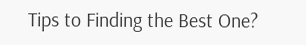Tips to Finding the Best One?